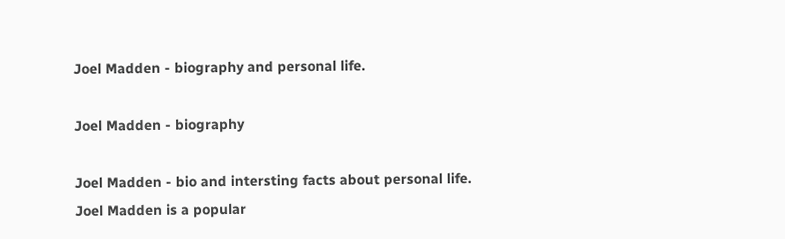Joel Madden - biography and personal life.

Joel Madden - biography

Joel Madden - bio and intersting facts about personal life.
Joel Madden is a popular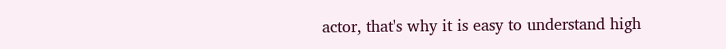actor, that's why it is easy to understand high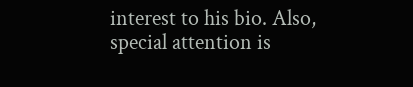interest to his bio. Also, special attention is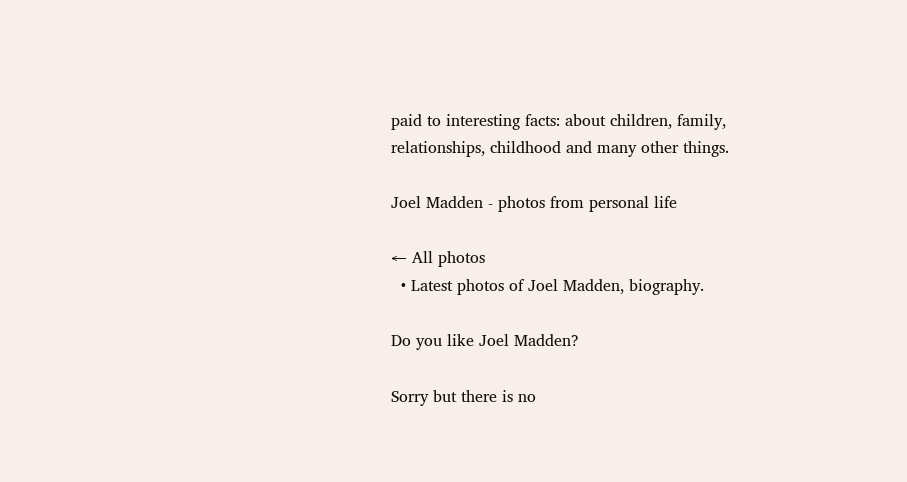paid to interesting facts: about children, family, relationships, childhood and many other things.

Joel Madden - photos from personal life

← All photos
  • Latest photos of Joel Madden, biography.

Do you like Joel Madden?

Sorry but there is no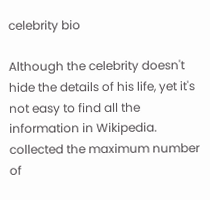celebrity bio

Although the celebrity doesn't hide the details of his life, yet it's not easy to find all the information in Wikipedia. collected the maximum number of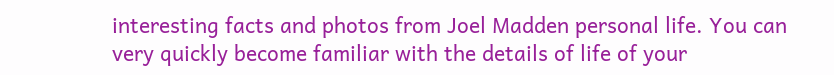interesting facts and photos from Joel Madden personal life. You can very quickly become familiar with the details of life of your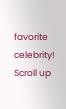favorite celebrity!
Scroll up